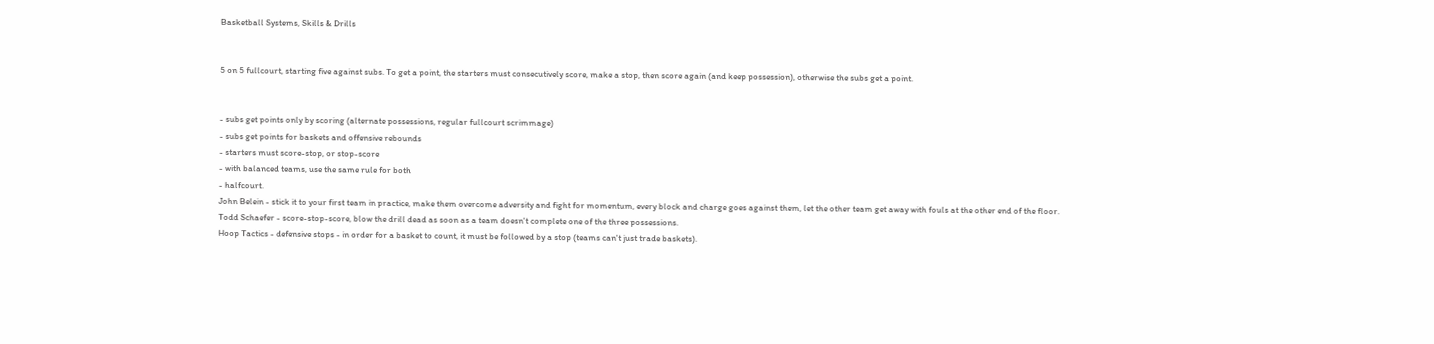Basketball Systems, Skills & Drills


5 on 5 fullcourt, starting five against subs. To get a point, the starters must consecutively score, make a stop, then score again (and keep possession), otherwise the subs get a point.


- subs get points only by scoring (alternate possessions, regular fullcourt scrimmage)
- subs get points for baskets and offensive rebounds
- starters must score-stop, or stop-score
- with balanced teams, use the same rule for both
- halfcourt.
John Belein - stick it to your first team in practice, make them overcome adversity and fight for momentum, every block and charge goes against them, let the other team get away with fouls at the other end of the floor.
Todd Schaefer - score-stop-score, blow the drill dead as soon as a team doesn't complete one of the three possessions.
Hoop Tactics - defensive stops - in order for a basket to count, it must be followed by a stop (teams can't just trade baskets).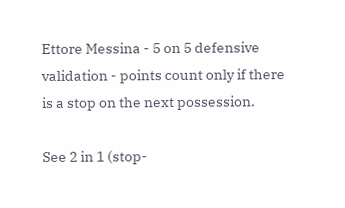Ettore Messina - 5 on 5 defensive validation - points count only if there is a stop on the next possession.

See 2 in 1 (stop-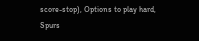score-stop), Options to play hard, Spurs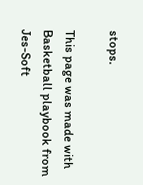stops.

This page was made with Basketball playbook from Jes-Soft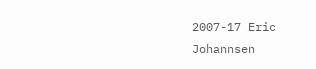2007-17 Eric Johannsen